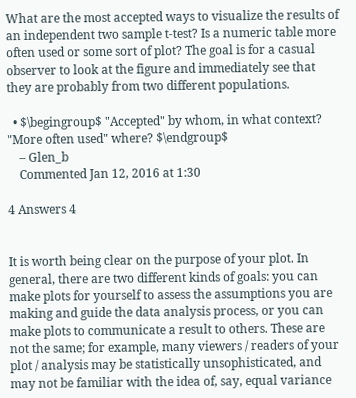What are the most accepted ways to visualize the results of an independent two sample t-test? Is a numeric table more often used or some sort of plot? The goal is for a casual observer to look at the figure and immediately see that they are probably from two different populations.

  • $\begingroup$ "Accepted" by whom, in what context? "More often used" where? $\endgroup$
    – Glen_b
    Commented Jan 12, 2016 at 1:30

4 Answers 4


It is worth being clear on the purpose of your plot. In general, there are two different kinds of goals: you can make plots for yourself to assess the assumptions you are making and guide the data analysis process, or you can make plots to communicate a result to others. These are not the same; for example, many viewers / readers of your plot / analysis may be statistically unsophisticated, and may not be familiar with the idea of, say, equal variance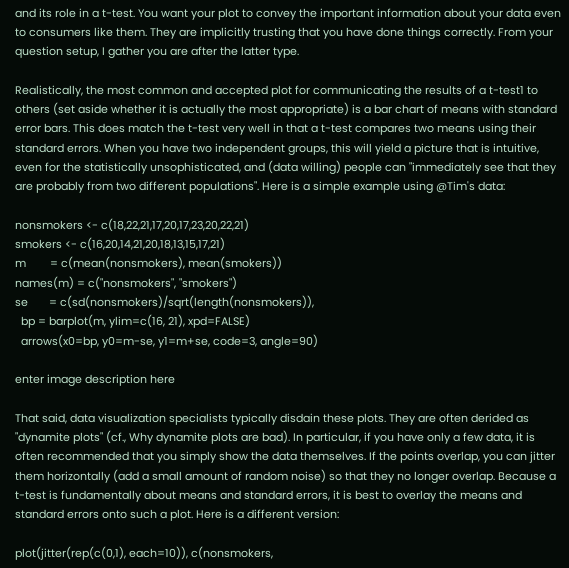and its role in a t-test. You want your plot to convey the important information about your data even to consumers like them. They are implicitly trusting that you have done things correctly. From your question setup, I gather you are after the latter type.

Realistically, the most common and accepted plot for communicating the results of a t-test1 to others (set aside whether it is actually the most appropriate) is a bar chart of means with standard error bars. This does match the t-test very well in that a t-test compares two means using their standard errors. When you have two independent groups, this will yield a picture that is intuitive, even for the statistically unsophisticated, and (data willing) people can "immediately see that they are probably from two different populations". Here is a simple example using @Tim's data:

nonsmokers <- c(18,22,21,17,20,17,23,20,22,21)
smokers <- c(16,20,14,21,20,18,13,15,17,21)
m        = c(mean(nonsmokers), mean(smokers))
names(m) = c("nonsmokers", "smokers")
se       = c(sd(nonsmokers)/sqrt(length(nonsmokers)),
  bp = barplot(m, ylim=c(16, 21), xpd=FALSE)
  arrows(x0=bp, y0=m-se, y1=m+se, code=3, angle=90)

enter image description here

That said, data visualization specialists typically disdain these plots. They are often derided as "dynamite plots" (cf., Why dynamite plots are bad). In particular, if you have only a few data, it is often recommended that you simply show the data themselves. If the points overlap, you can jitter them horizontally (add a small amount of random noise) so that they no longer overlap. Because a t-test is fundamentally about means and standard errors, it is best to overlay the means and standard errors onto such a plot. Here is a different version:

plot(jitter(rep(c(0,1), each=10)), c(nonsmokers,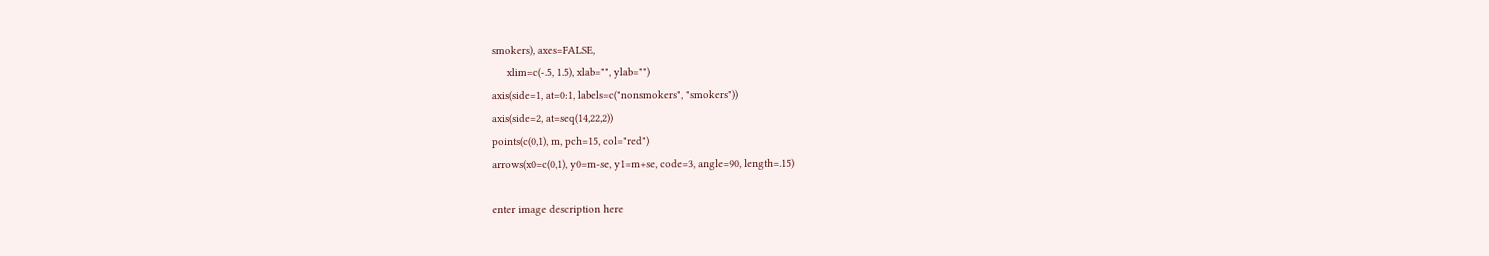smokers), axes=FALSE,
     xlim=c(-.5, 1.5), xlab="", ylab="")
axis(side=1, at=0:1, labels=c("nonsmokers", "smokers"))
axis(side=2, at=seq(14,22,2))
points(c(0,1), m, pch=15, col="red")
arrows(x0=c(0,1), y0=m-se, y1=m+se, code=3, angle=90, length=.15)

enter image description here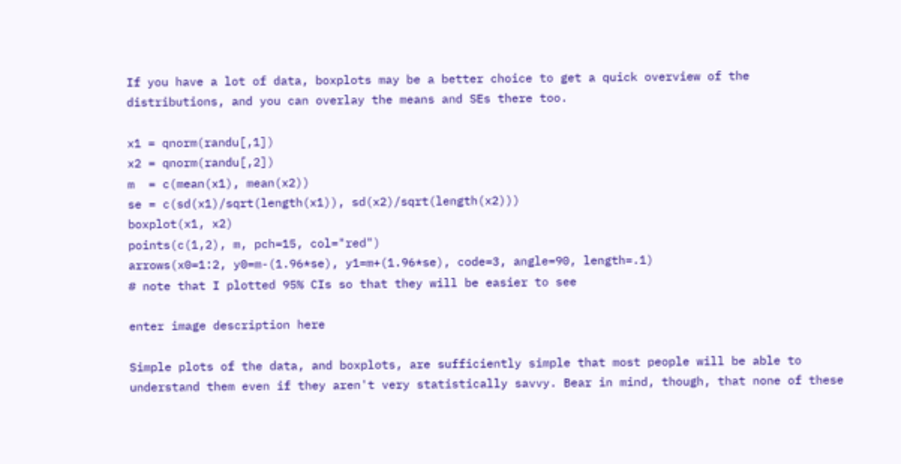If you have a lot of data, boxplots may be a better choice to get a quick overview of the distributions, and you can overlay the means and SEs there too.

x1 = qnorm(randu[,1])
x2 = qnorm(randu[,2])
m  = c(mean(x1), mean(x2))
se = c(sd(x1)/sqrt(length(x1)), sd(x2)/sqrt(length(x2)))
boxplot(x1, x2)
points(c(1,2), m, pch=15, col="red")
arrows(x0=1:2, y0=m-(1.96*se), y1=m+(1.96*se), code=3, angle=90, length=.1)
# note that I plotted 95% CIs so that they will be easier to see

enter image description here

Simple plots of the data, and boxplots, are sufficiently simple that most people will be able to understand them even if they aren't very statistically savvy. Bear in mind, though, that none of these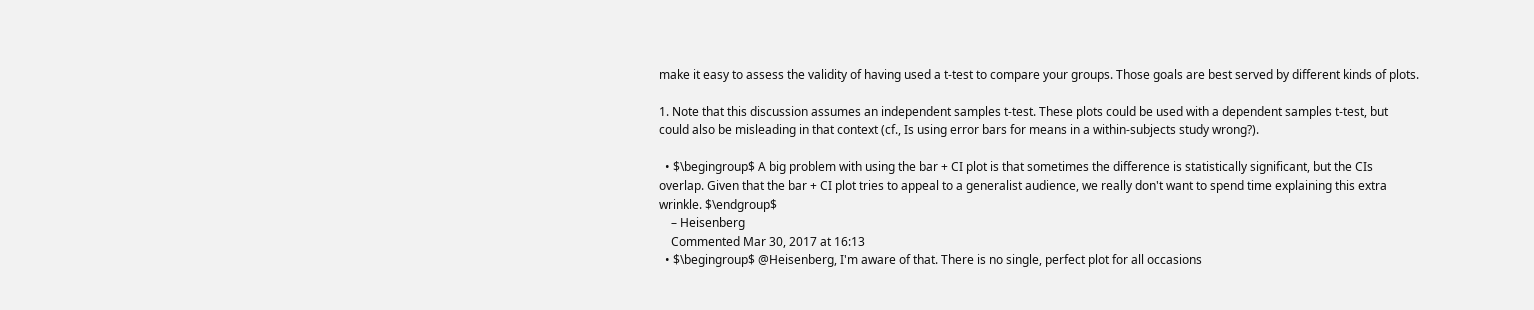make it easy to assess the validity of having used a t-test to compare your groups. Those goals are best served by different kinds of plots.

1. Note that this discussion assumes an independent samples t-test. These plots could be used with a dependent samples t-test, but could also be misleading in that context (cf., Is using error bars for means in a within-subjects study wrong?).

  • $\begingroup$ A big problem with using the bar + CI plot is that sometimes the difference is statistically significant, but the CIs overlap. Given that the bar + CI plot tries to appeal to a generalist audience, we really don't want to spend time explaining this extra wrinkle. $\endgroup$
    – Heisenberg
    Commented Mar 30, 2017 at 16:13
  • $\begingroup$ @Heisenberg, I'm aware of that. There is no single, perfect plot for all occasions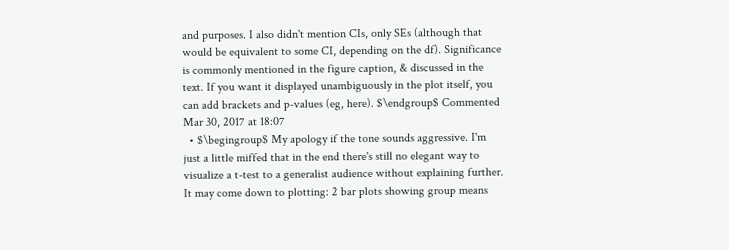and purposes. I also didn't mention CIs, only SEs (although that would be equivalent to some CI, depending on the df). Significance is commonly mentioned in the figure caption, & discussed in the text. If you want it displayed unambiguously in the plot itself, you can add brackets and p-values (eg, here). $\endgroup$ Commented Mar 30, 2017 at 18:07
  • $\begingroup$ My apology if the tone sounds aggressive. I'm just a little miffed that in the end there's still no elegant way to visualize a t-test to a generalist audience without explaining further. It may come down to plotting: 2 bar plots showing group means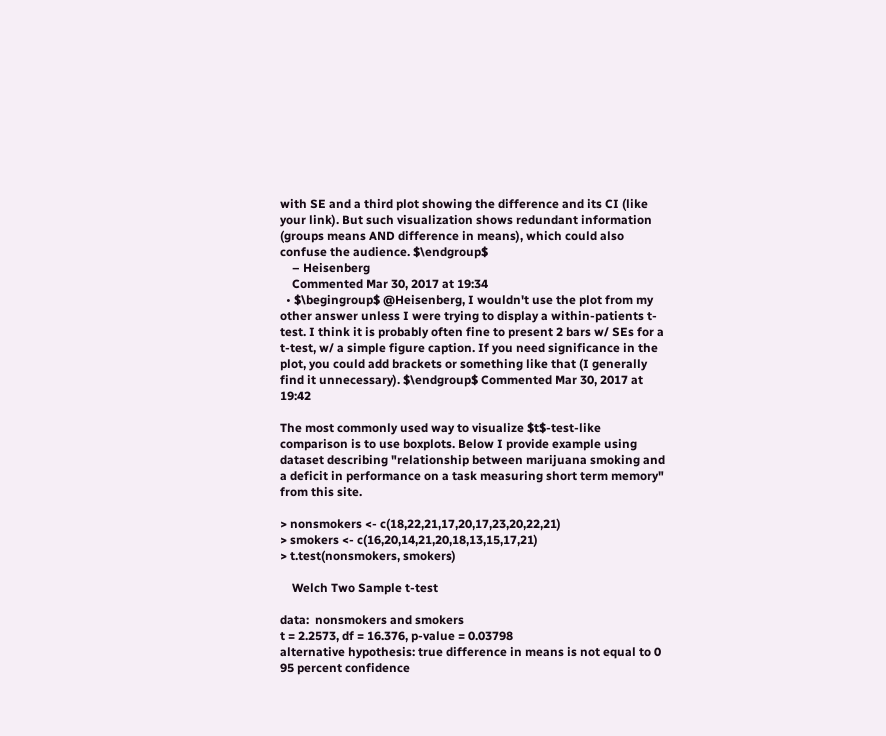with SE and a third plot showing the difference and its CI (like your link). But such visualization shows redundant information (groups means AND difference in means), which could also confuse the audience. $\endgroup$
    – Heisenberg
    Commented Mar 30, 2017 at 19:34
  • $\begingroup$ @Heisenberg, I wouldn't use the plot from my other answer unless I were trying to display a within-patients t-test. I think it is probably often fine to present 2 bars w/ SEs for a t-test, w/ a simple figure caption. If you need significance in the plot, you could add brackets or something like that (I generally find it unnecessary). $\endgroup$ Commented Mar 30, 2017 at 19:42

The most commonly used way to visualize $t$-test-like comparison is to use boxplots. Below I provide example using dataset describing "relationship between marijuana smoking and a deficit in performance on a task measuring short term memory" from this site.

> nonsmokers <- c(18,22,21,17,20,17,23,20,22,21)
> smokers <- c(16,20,14,21,20,18,13,15,17,21)
> t.test(nonsmokers, smokers)

    Welch Two Sample t-test

data:  nonsmokers and smokers
t = 2.2573, df = 16.376, p-value = 0.03798
alternative hypothesis: true difference in means is not equal to 0
95 percent confidence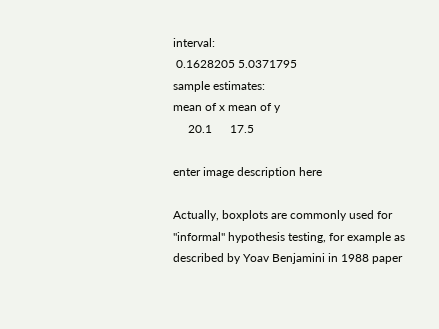interval:
 0.1628205 5.0371795
sample estimates:
mean of x mean of y
     20.1      17.5

enter image description here

Actually, boxplots are commonly used for "informal" hypothesis testing, for example as described by Yoav Benjamini in 1988 paper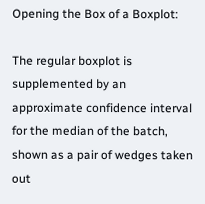Opening the Box of a Boxplot:

The regular boxplot is supplemented by an approximate confidence interval for the median of the batch, shown as a pair of wedges taken out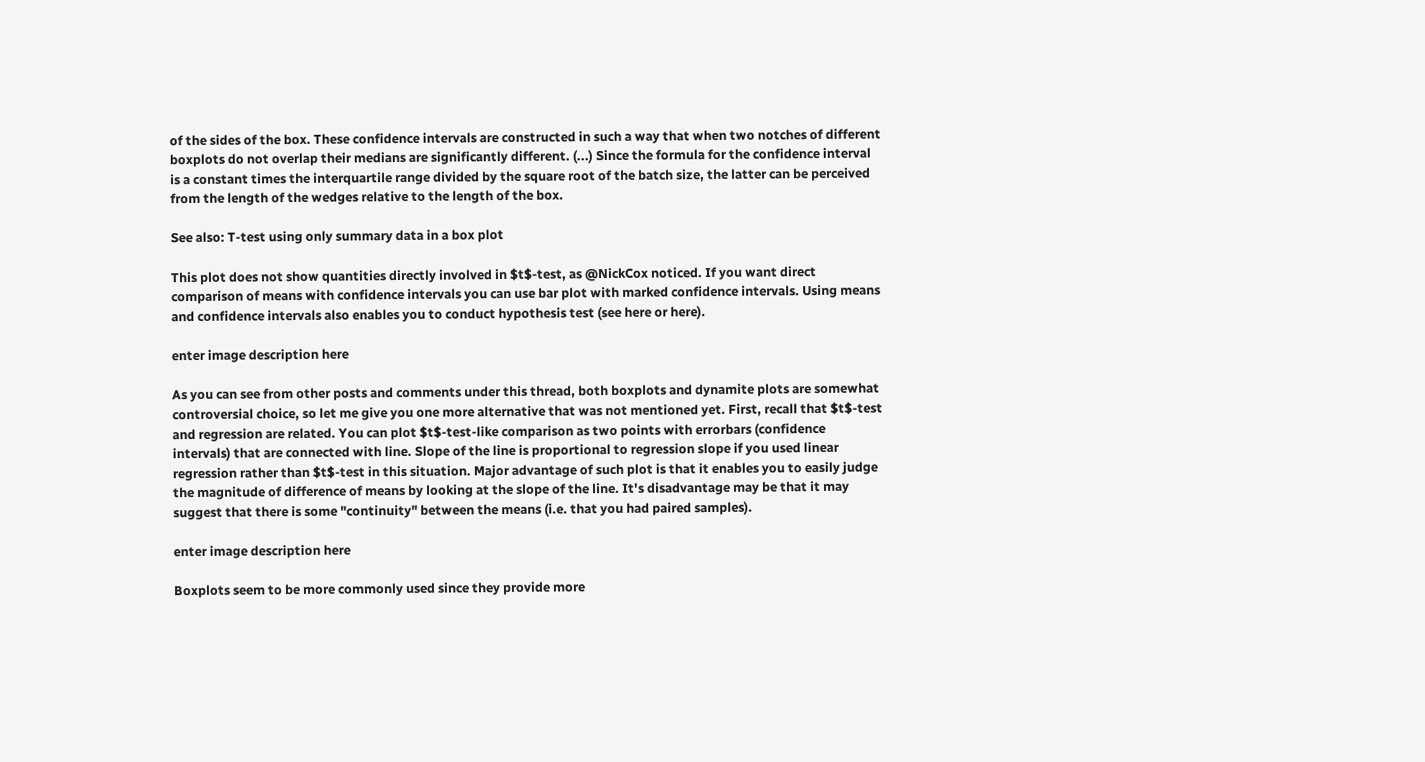of the sides of the box. These confidence intervals are constructed in such a way that when two notches of different boxplots do not overlap their medians are significantly different. (...) Since the formula for the confidence interval is a constant times the interquartile range divided by the square root of the batch size, the latter can be perceived from the length of the wedges relative to the length of the box.

See also: T-test using only summary data in a box plot

This plot does not show quantities directly involved in $t$-test, as @NickCox noticed. If you want direct comparison of means with confidence intervals you can use bar plot with marked confidence intervals. Using means and confidence intervals also enables you to conduct hypothesis test (see here or here).

enter image description here

As you can see from other posts and comments under this thread, both boxplots and dynamite plots are somewhat controversial choice, so let me give you one more alternative that was not mentioned yet. First, recall that $t$-test and regression are related. You can plot $t$-test-like comparison as two points with errorbars (confidence intervals) that are connected with line. Slope of the line is proportional to regression slope if you used linear regression rather than $t$-test in this situation. Major advantage of such plot is that it enables you to easily judge the magnitude of difference of means by looking at the slope of the line. It's disadvantage may be that it may suggest that there is some "continuity" between the means (i.e. that you had paired samples).

enter image description here

Boxplots seem to be more commonly used since they provide more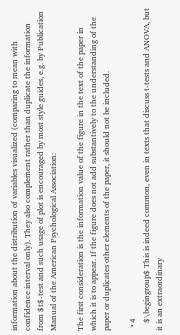information about the distribution of variables visualized (comparing to mean with confidence interval only). They also complement rather than duplicate the information from $t$-test and such usage of plot is encouraged by most style guides, e.g. by Publication Manual of the American Psychological Association:

The first consideration is the information value of the figure in the text of the paper in which it is to appear. If the figure does not add substantively to the understanding of the paper or duplicates other elements of the paper, it should not be included.

  • 4
    $\begingroup$ This is indeed common, even in texts that discuss t-tests and ANOVA, but it is an extraordinary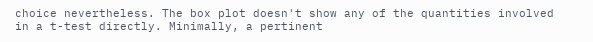choice nevertheless. The box plot doesn't show any of the quantities involved in a t-test directly. Minimally, a pertinent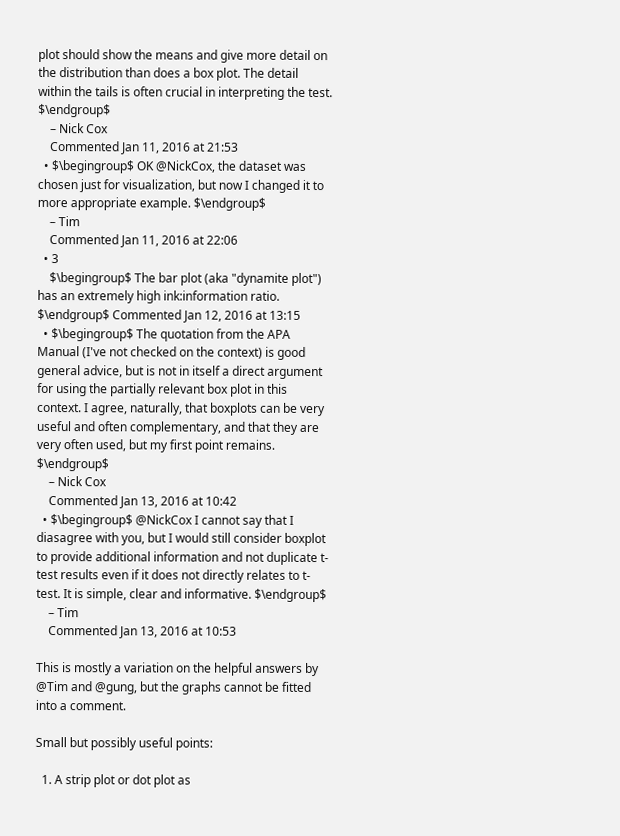plot should show the means and give more detail on the distribution than does a box plot. The detail within the tails is often crucial in interpreting the test. $\endgroup$
    – Nick Cox
    Commented Jan 11, 2016 at 21:53
  • $\begingroup$ OK @NickCox, the dataset was chosen just for visualization, but now I changed it to more appropriate example. $\endgroup$
    – Tim
    Commented Jan 11, 2016 at 22:06
  • 3
    $\begingroup$ The bar plot (aka "dynamite plot") has an extremely high ink:information ratio. $\endgroup$ Commented Jan 12, 2016 at 13:15
  • $\begingroup$ The quotation from the APA Manual (I've not checked on the context) is good general advice, but is not in itself a direct argument for using the partially relevant box plot in this context. I agree, naturally, that boxplots can be very useful and often complementary, and that they are very often used, but my first point remains. $\endgroup$
    – Nick Cox
    Commented Jan 13, 2016 at 10:42
  • $\begingroup$ @NickCox I cannot say that I diasagree with you, but I would still consider boxplot to provide additional information and not duplicate t-test results even if it does not directly relates to t-test. It is simple, clear and informative. $\endgroup$
    – Tim
    Commented Jan 13, 2016 at 10:53

This is mostly a variation on the helpful answers by @Tim and @gung, but the graphs cannot be fitted into a comment.

Small but possibly useful points:

  1. A strip plot or dot plot as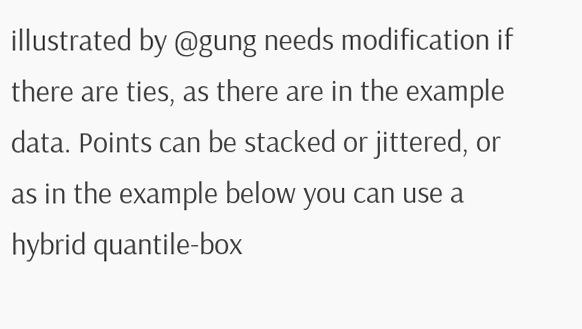illustrated by @gung needs modification if there are ties, as there are in the example data. Points can be stacked or jittered, or as in the example below you can use a hybrid quantile-box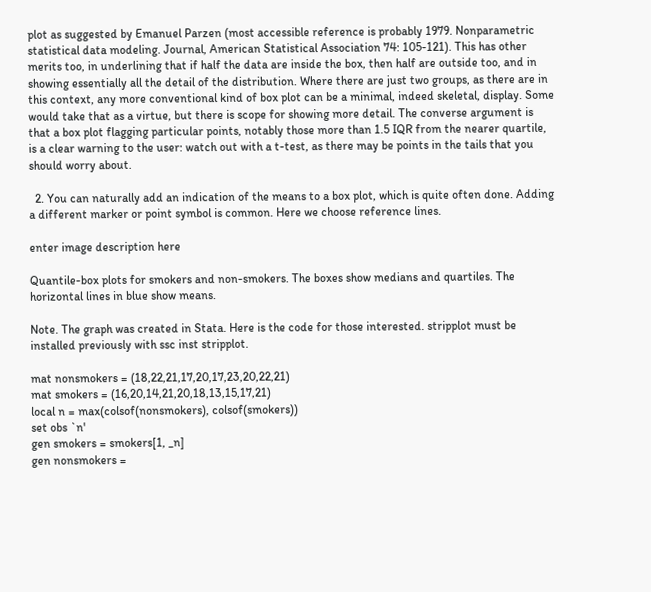plot as suggested by Emanuel Parzen (most accessible reference is probably 1979. Nonparametric statistical data modeling. Journal, American Statistical Association 74: 105-121). This has other merits too, in underlining that if half the data are inside the box, then half are outside too, and in showing essentially all the detail of the distribution. Where there are just two groups, as there are in this context, any more conventional kind of box plot can be a minimal, indeed skeletal, display. Some would take that as a virtue, but there is scope for showing more detail. The converse argument is that a box plot flagging particular points, notably those more than 1.5 IQR from the nearer quartile, is a clear warning to the user: watch out with a t-test, as there may be points in the tails that you should worry about.

  2. You can naturally add an indication of the means to a box plot, which is quite often done. Adding a different marker or point symbol is common. Here we choose reference lines.

enter image description here

Quantile-box plots for smokers and non-smokers. The boxes show medians and quartiles. The horizontal lines in blue show means.

Note. The graph was created in Stata. Here is the code for those interested. stripplot must be installed previously with ssc inst stripplot.

mat nonsmokers = (18,22,21,17,20,17,23,20,22,21)
mat smokers = (16,20,14,21,20,18,13,15,17,21)
local n = max(colsof(nonsmokers), colsof(smokers))
set obs `n'
gen smokers = smokers[1, _n]
gen nonsmokers =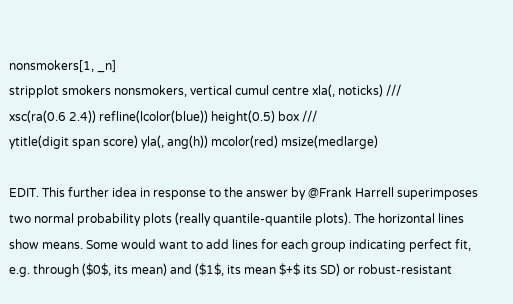nonsmokers[1, _n]
stripplot smokers nonsmokers, vertical cumul centre xla(, noticks) ///
xsc(ra(0.6 2.4)) refline(lcolor(blue)) height(0.5) box ///
ytitle(digit span score) yla(, ang(h)) mcolor(red) msize(medlarge)

EDIT. This further idea in response to the answer by @Frank Harrell superimposes two normal probability plots (really quantile-quantile plots). The horizontal lines show means. Some would want to add lines for each group indicating perfect fit, e.g. through ($0$, its mean) and ($1$, its mean $+$ its SD) or robust-resistant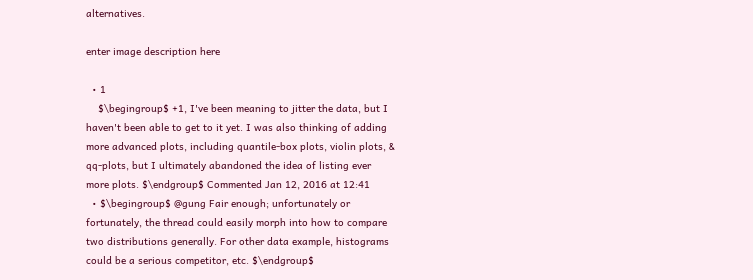alternatives.

enter image description here

  • 1
    $\begingroup$ +1, I've been meaning to jitter the data, but I haven't been able to get to it yet. I was also thinking of adding more advanced plots, including quantile-box plots, violin plots, & qq-plots, but I ultimately abandoned the idea of listing ever more plots. $\endgroup$ Commented Jan 12, 2016 at 12:41
  • $\begingroup$ @gung Fair enough; unfortunately or fortunately, the thread could easily morph into how to compare two distributions generally. For other data example, histograms could be a serious competitor, etc. $\endgroup$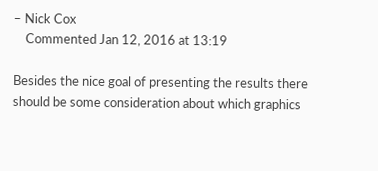– Nick Cox
    Commented Jan 12, 2016 at 13:19

Besides the nice goal of presenting the results there should be some consideration about which graphics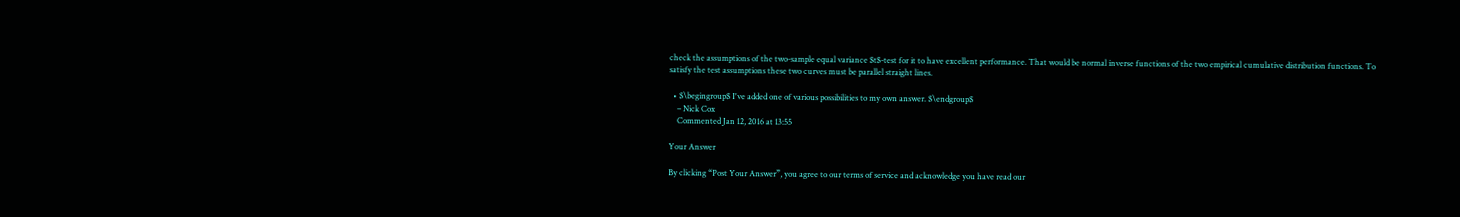check the assumptions of the two-sample equal variance $t$-test for it to have excellent performance. That would be normal inverse functions of the two empirical cumulative distribution functions. To satisfy the test assumptions these two curves must be parallel straight lines.

  • $\begingroup$ I've added one of various possibilities to my own answer. $\endgroup$
    – Nick Cox
    Commented Jan 12, 2016 at 13:55

Your Answer

By clicking “Post Your Answer”, you agree to our terms of service and acknowledge you have read our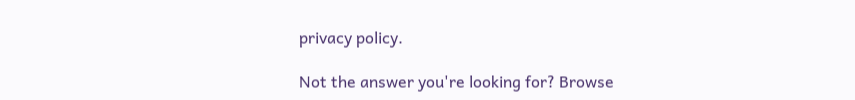privacy policy.

Not the answer you're looking for? Browse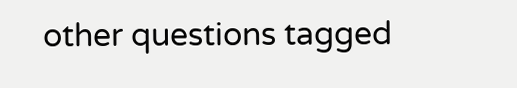other questions tagged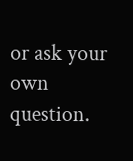or ask your own question.